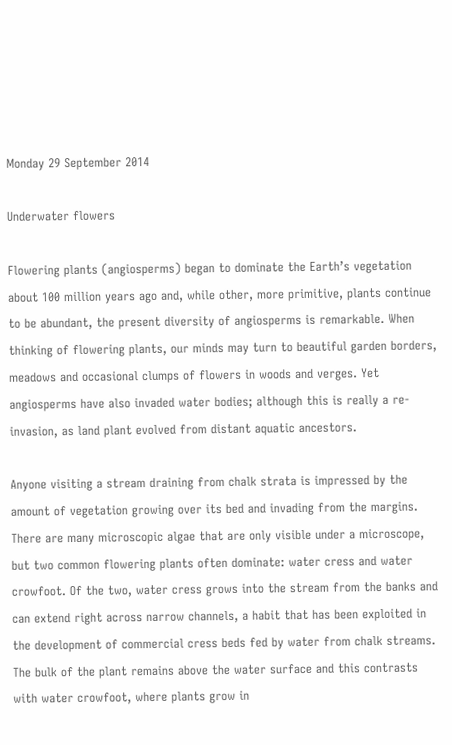Monday 29 September 2014

Underwater flowers

Flowering plants (angiosperms) began to dominate the Earth’s vegetation about 100 million years ago and, while other, more primitive, plants continue to be abundant, the present diversity of angiosperms is remarkable. When thinking of flowering plants, our minds may turn to beautiful garden borders, meadows and occasional clumps of flowers in woods and verges. Yet angiosperms have also invaded water bodies; although this is really a re-invasion, as land plant evolved from distant aquatic ancestors.

Anyone visiting a stream draining from chalk strata is impressed by the amount of vegetation growing over its bed and invading from the margins. There are many microscopic algae that are only visible under a microscope, but two common flowering plants often dominate: water cress and water crowfoot. Of the two, water cress grows into the stream from the banks and can extend right across narrow channels, a habit that has been exploited in the development of commercial cress beds fed by water from chalk streams. The bulk of the plant remains above the water surface and this contrasts with water crowfoot, where plants grow in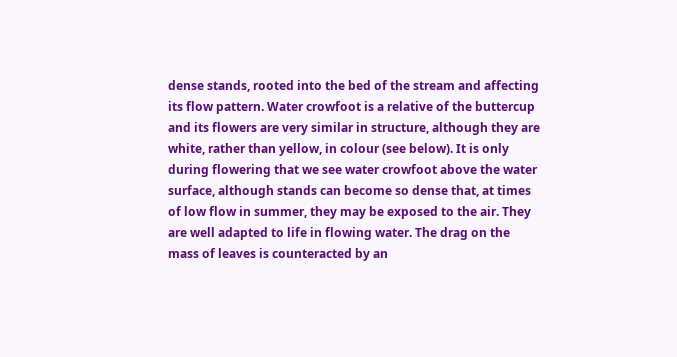dense stands, rooted into the bed of the stream and affecting its flow pattern. Water crowfoot is a relative of the buttercup and its flowers are very similar in structure, although they are white, rather than yellow, in colour (see below). It is only during flowering that we see water crowfoot above the water surface, although stands can become so dense that, at times of low flow in summer, they may be exposed to the air. They are well adapted to life in flowing water. The drag on the mass of leaves is counteracted by an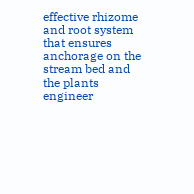effective rhizome and root system that ensures anchorage on the stream bed and the plants engineer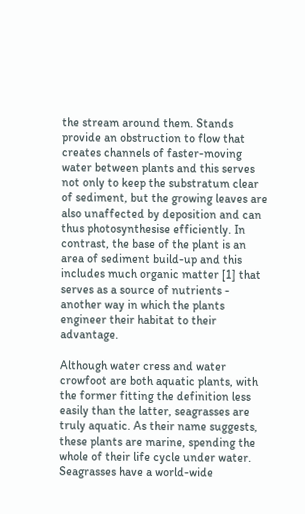the stream around them. Stands provide an obstruction to flow that creates channels of faster-moving water between plants and this serves not only to keep the substratum clear of sediment, but the growing leaves are also unaffected by deposition and can thus photosynthesise efficiently. In contrast, the base of the plant is an area of sediment build-up and this includes much organic matter [1] that serves as a source of nutrients - another way in which the plants engineer their habitat to their advantage.

Although water cress and water crowfoot are both aquatic plants, with the former fitting the definition less easily than the latter, seagrasses are truly aquatic. As their name suggests, these plants are marine, spending the whole of their life cycle under water. Seagrasses have a world-wide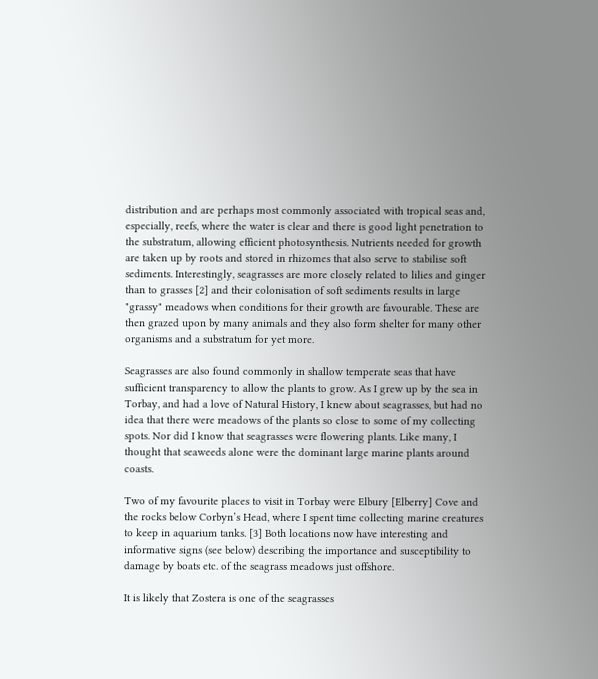distribution and are perhaps most commonly associated with tropical seas and, especially, reefs, where the water is clear and there is good light penetration to the substratum, allowing efficient photosynthesis. Nutrients needed for growth are taken up by roots and stored in rhizomes that also serve to stabilise soft sediments. Interestingly, seagrasses are more closely related to lilies and ginger than to grasses [2] and their colonisation of soft sediments results in large "grassy" meadows when conditions for their growth are favourable. These are then grazed upon by many animals and they also form shelter for many other organisms and a substratum for yet more.

Seagrasses are also found commonly in shallow temperate seas that have sufficient transparency to allow the plants to grow. As I grew up by the sea in Torbay, and had a love of Natural History, I knew about seagrasses, but had no idea that there were meadows of the plants so close to some of my collecting spots. Nor did I know that seagrasses were flowering plants. Like many, I thought that seaweeds alone were the dominant large marine plants around coasts.

Two of my favourite places to visit in Torbay were Elbury [Elberry] Cove and the rocks below Corbyn’s Head, where I spent time collecting marine creatures to keep in aquarium tanks. [3] Both locations now have interesting and informative signs (see below) describing the importance and susceptibility to damage by boats etc. of the seagrass meadows just offshore.

It is likely that Zostera is one of the seagrasses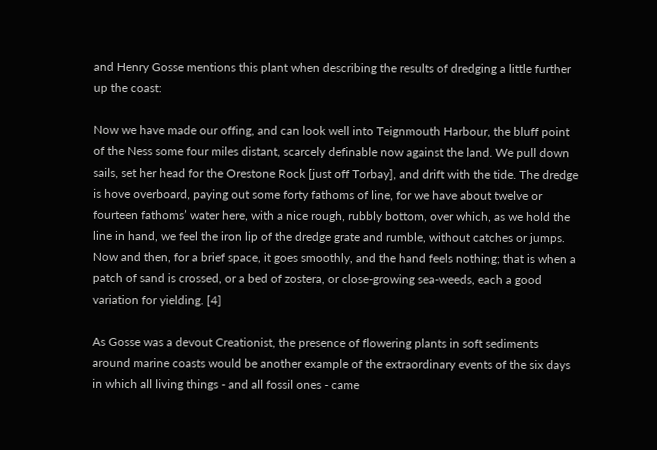and Henry Gosse mentions this plant when describing the results of dredging a little further up the coast:

Now we have made our offing, and can look well into Teignmouth Harbour, the bluff point of the Ness some four miles distant, scarcely definable now against the land. We pull down sails, set her head for the Orestone Rock [just off Torbay], and drift with the tide. The dredge is hove overboard, paying out some forty fathoms of line, for we have about twelve or fourteen fathoms’ water here, with a nice rough, rubbly bottom, over which, as we hold the line in hand, we feel the iron lip of the dredge grate and rumble, without catches or jumps. Now and then, for a brief space, it goes smoothly, and the hand feels nothing; that is when a patch of sand is crossed, or a bed of zostera, or close-growing sea-weeds, each a good variation for yielding. [4]

As Gosse was a devout Creationist, the presence of flowering plants in soft sediments around marine coasts would be another example of the extraordinary events of the six days in which all living things - and all fossil ones - came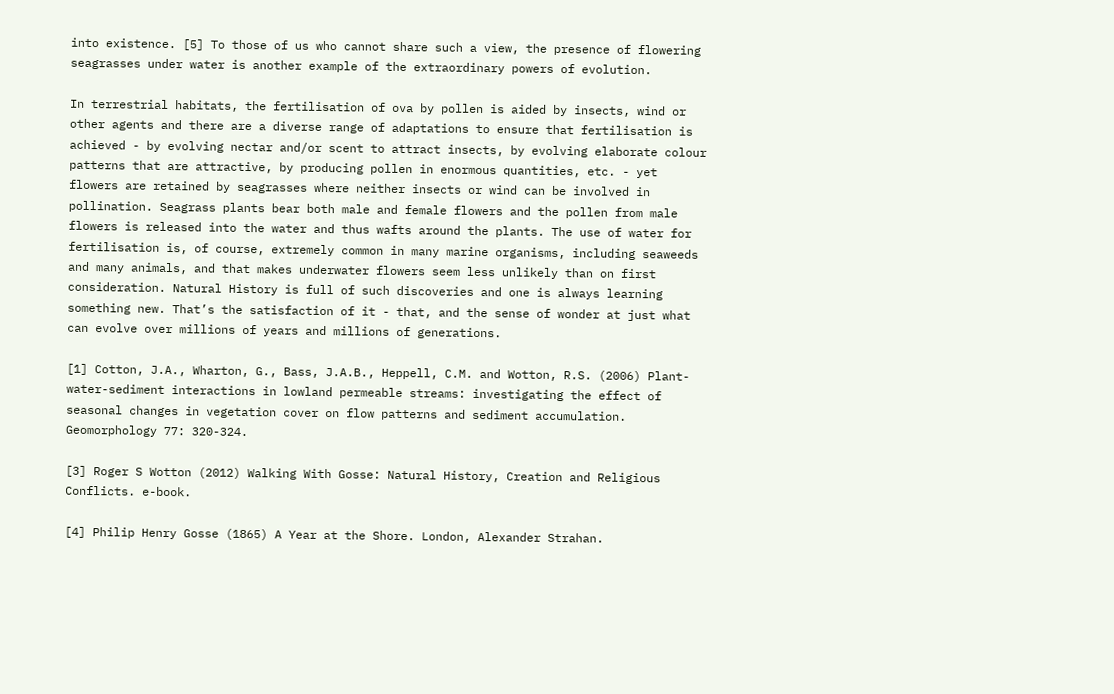into existence. [5] To those of us who cannot share such a view, the presence of flowering seagrasses under water is another example of the extraordinary powers of evolution.

In terrestrial habitats, the fertilisation of ova by pollen is aided by insects, wind or other agents and there are a diverse range of adaptations to ensure that fertilisation is achieved - by evolving nectar and/or scent to attract insects, by evolving elaborate colour patterns that are attractive, by producing pollen in enormous quantities, etc. - yet flowers are retained by seagrasses where neither insects or wind can be involved in pollination. Seagrass plants bear both male and female flowers and the pollen from male flowers is released into the water and thus wafts around the plants. The use of water for fertilisation is, of course, extremely common in many marine organisms, including seaweeds and many animals, and that makes underwater flowers seem less unlikely than on first consideration. Natural History is full of such discoveries and one is always learning something new. That’s the satisfaction of it - that, and the sense of wonder at just what can evolve over millions of years and millions of generations.

[1] Cotton, J.A., Wharton, G., Bass, J.A.B., Heppell, C.M. and Wotton, R.S. (2006) Plant-water-sediment interactions in lowland permeable streams: investigating the effect of seasonal changes in vegetation cover on flow patterns and sediment accumulation. Geomorphology 77: 320-324.

[3] Roger S Wotton (2012) Walking With Gosse: Natural History, Creation and Religious Conflicts. e-book.

[4] Philip Henry Gosse (1865) A Year at the Shore. London, Alexander Strahan.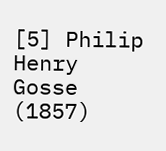[5] Philip Henry Gosse (1857)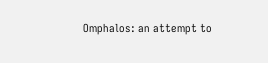Omphalos: an attempt to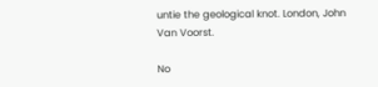untie the geological knot. London, John Van Voorst.

No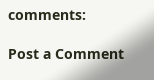comments:

Post a Comment